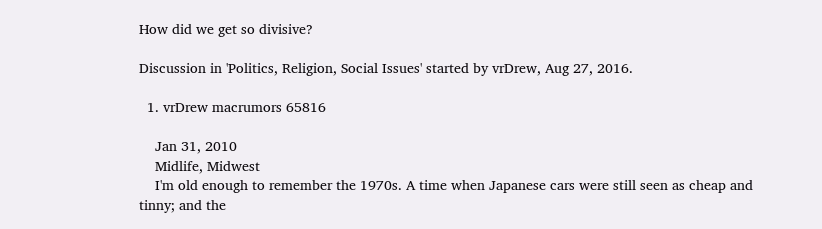How did we get so divisive?

Discussion in 'Politics, Religion, Social Issues' started by vrDrew, Aug 27, 2016.

  1. vrDrew macrumors 65816

    Jan 31, 2010
    Midlife, Midwest
    I'm old enough to remember the 1970s. A time when Japanese cars were still seen as cheap and tinny; and the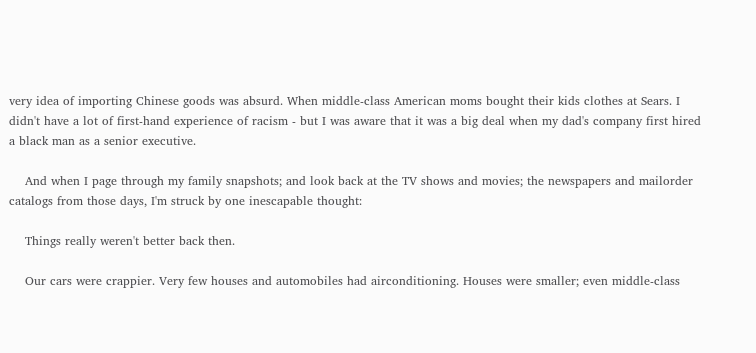very idea of importing Chinese goods was absurd. When middle-class American moms bought their kids clothes at Sears. I didn't have a lot of first-hand experience of racism - but I was aware that it was a big deal when my dad's company first hired a black man as a senior executive.

    And when I page through my family snapshots; and look back at the TV shows and movies; the newspapers and mailorder catalogs from those days, I'm struck by one inescapable thought:

    Things really weren't better back then.

    Our cars were crappier. Very few houses and automobiles had airconditioning. Houses were smaller; even middle-class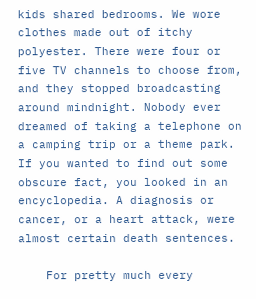kids shared bedrooms. We wore clothes made out of itchy polyester. There were four or five TV channels to choose from, and they stopped broadcasting around mindnight. Nobody ever dreamed of taking a telephone on a camping trip or a theme park. If you wanted to find out some obscure fact, you looked in an encyclopedia. A diagnosis or cancer, or a heart attack, were almost certain death sentences.

    For pretty much every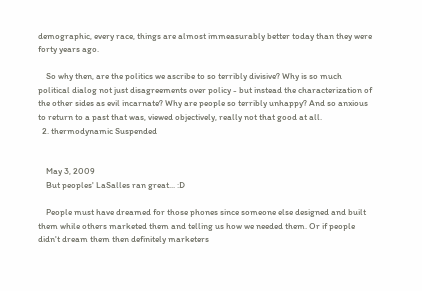demographic, every race, things are almost immeasurably better today than they were forty years ago.

    So why then, are the politics we ascribe to so terribly divisive? Why is so much political dialog not just disagreements over policy - but instead the characterization of the other sides as evil incarnate? Why are people so terribly unhappy? And so anxious to return to a past that was, viewed objectively, really not that good at all.
  2. thermodynamic Suspended


    May 3, 2009
    But peoples' LaSalles ran great... :D

    People must have dreamed for those phones since someone else designed and built them while others marketed them and telling us how we needed them. Or if people didn't dream them then definitely marketers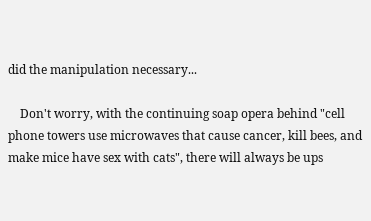did the manipulation necessary...

    Don't worry, with the continuing soap opera behind "cell phone towers use microwaves that cause cancer, kill bees, and make mice have sex with cats", there will always be ups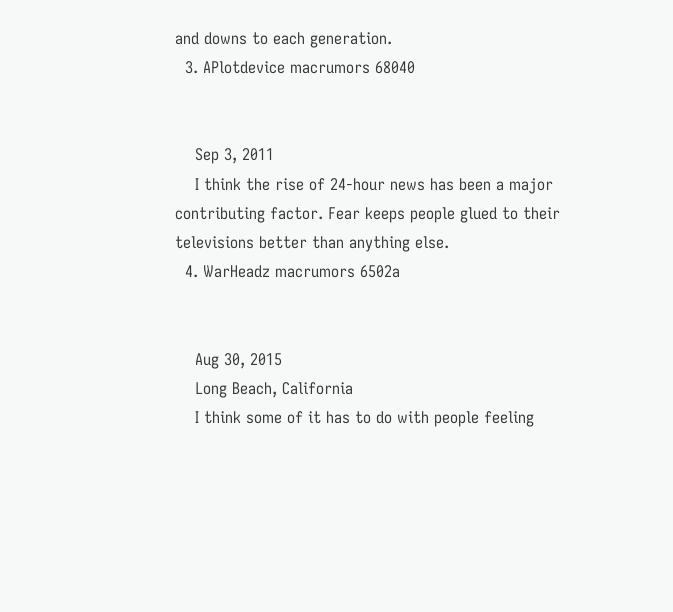and downs to each generation.
  3. APlotdevice macrumors 68040


    Sep 3, 2011
    I think the rise of 24-hour news has been a major contributing factor. Fear keeps people glued to their televisions better than anything else.
  4. WarHeadz macrumors 6502a


    Aug 30, 2015
    Long Beach, California
    I think some of it has to do with people feeling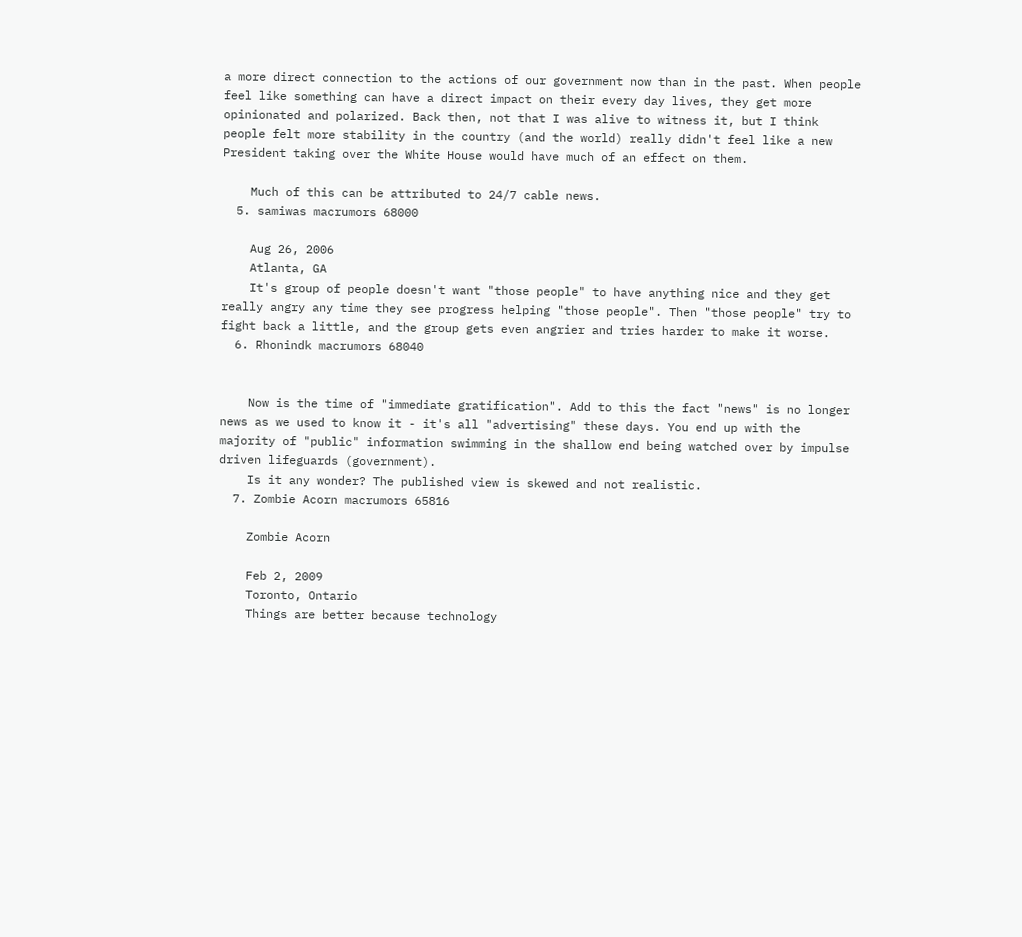a more direct connection to the actions of our government now than in the past. When people feel like something can have a direct impact on their every day lives, they get more opinionated and polarized. Back then, not that I was alive to witness it, but I think people felt more stability in the country (and the world) really didn't feel like a new President taking over the White House would have much of an effect on them.

    Much of this can be attributed to 24/7 cable news.
  5. samiwas macrumors 68000

    Aug 26, 2006
    Atlanta, GA
    It's group of people doesn't want "those people" to have anything nice and they get really angry any time they see progress helping "those people". Then "those people" try to fight back a little, and the group gets even angrier and tries harder to make it worse.
  6. Rhonindk macrumors 68040


    Now is the time of "immediate gratification". Add to this the fact "news" is no longer news as we used to know it - it's all "advertising" these days. You end up with the majority of "public" information swimming in the shallow end being watched over by impulse driven lifeguards (government).
    Is it any wonder? The published view is skewed and not realistic.
  7. Zombie Acorn macrumors 65816

    Zombie Acorn

    Feb 2, 2009
    Toronto, Ontario
    Things are better because technology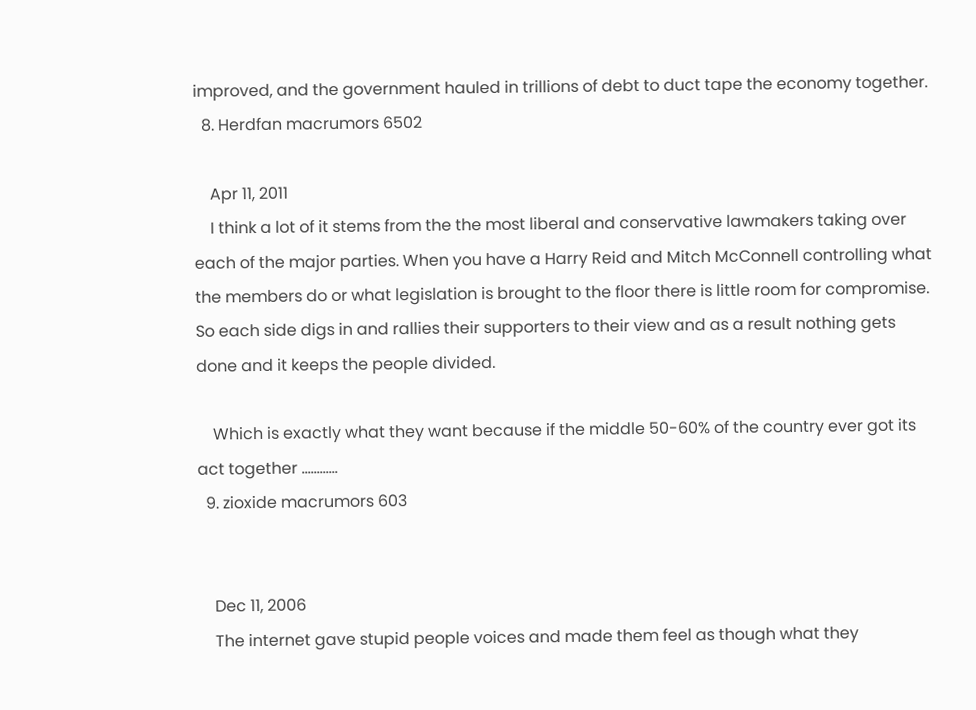improved, and the government hauled in trillions of debt to duct tape the economy together.
  8. Herdfan macrumors 6502

    Apr 11, 2011
    I think a lot of it stems from the the most liberal and conservative lawmakers taking over each of the major parties. When you have a Harry Reid and Mitch McConnell controlling what the members do or what legislation is brought to the floor there is little room for compromise. So each side digs in and rallies their supporters to their view and as a result nothing gets done and it keeps the people divided.

    Which is exactly what they want because if the middle 50-60% of the country ever got its act together ............
  9. zioxide macrumors 603


    Dec 11, 2006
    The internet gave stupid people voices and made them feel as though what they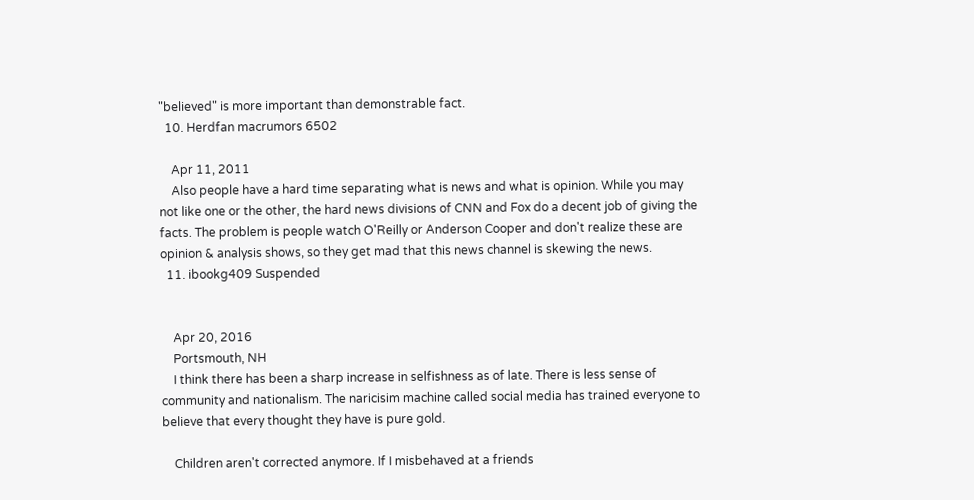"believed" is more important than demonstrable fact.
  10. Herdfan macrumors 6502

    Apr 11, 2011
    Also people have a hard time separating what is news and what is opinion. While you may not like one or the other, the hard news divisions of CNN and Fox do a decent job of giving the facts. The problem is people watch O'Reilly or Anderson Cooper and don't realize these are opinion & analysis shows, so they get mad that this news channel is skewing the news.
  11. ibookg409 Suspended


    Apr 20, 2016
    Portsmouth, NH
    I think there has been a sharp increase in selfishness as of late. There is less sense of community and nationalism. The naricisim machine called social media has trained everyone to believe that every thought they have is pure gold.

    Children aren't corrected anymore. If I misbehaved at a friends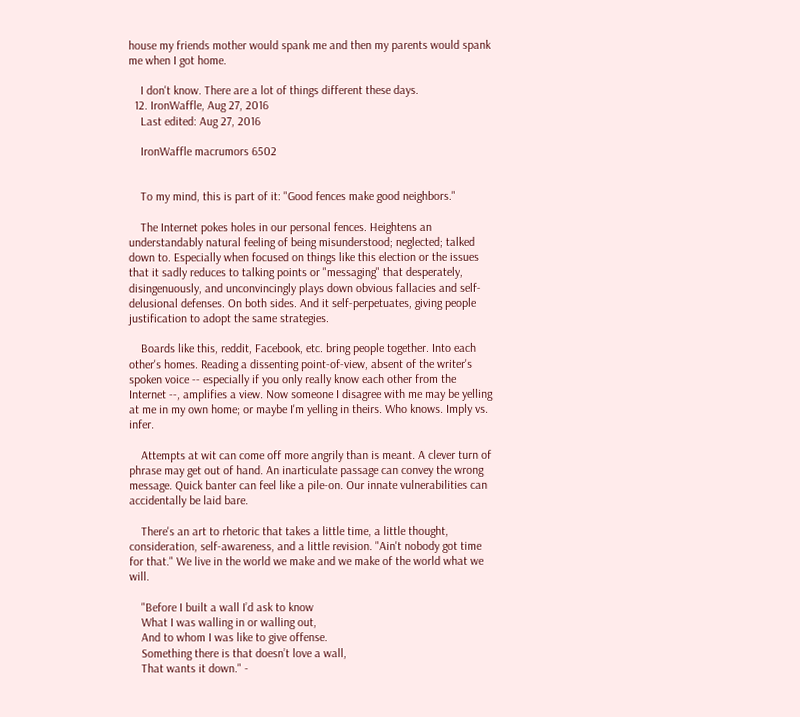house my friends mother would spank me and then my parents would spank me when I got home.

    I don't know. There are a lot of things different these days.
  12. IronWaffle, Aug 27, 2016
    Last edited: Aug 27, 2016

    IronWaffle macrumors 6502


    To my mind, this is part of it: "Good fences make good neighbors."

    The Internet pokes holes in our personal fences. Heightens an understandably natural feeling of being misunderstood; neglected; talked down to. Especially when focused on things like this election or the issues that it sadly reduces to talking points or "messaging" that desperately, disingenuously, and unconvincingly plays down obvious fallacies and self-delusional defenses. On both sides. And it self-perpetuates, giving people justification to adopt the same strategies.

    Boards like this, reddit, Facebook, etc. bring people together. Into each other's homes. Reading a dissenting point-of-view, absent of the writer's spoken voice -- especially if you only really know each other from the Internet --, amplifies a view. Now someone I disagree with me may be yelling at me in my own home; or maybe I'm yelling in theirs. Who knows. Imply vs. infer.

    Attempts at wit can come off more angrily than is meant. A clever turn of phrase may get out of hand. An inarticulate passage can convey the wrong message. Quick banter can feel like a pile-on. Our innate vulnerabilities can accidentally be laid bare.

    There's an art to rhetoric that takes a little time, a little thought, consideration, self-awareness, and a little revision. "Ain't nobody got time for that." We live in the world we make and we make of the world what we will.

    "Before I built a wall I’d ask to know
    What I was walling in or walling out,
    And to whom I was like to give offense.
    Something there is that doesn’t love a wall,
    That wants it down." -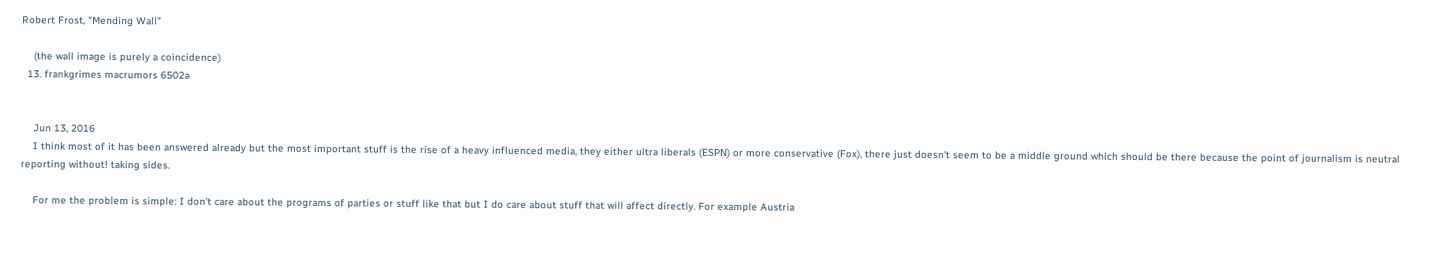Robert Frost, "Mending Wall"

    (the wall image is purely a coincidence)
  13. frankgrimes macrumors 6502a


    Jun 13, 2016
    I think most of it has been answered already but the most important stuff is the rise of a heavy influenced media, they either ultra liberals (ESPN) or more conservative (Fox), there just doesn't seem to be a middle ground which should be there because the point of journalism is neutral reporting without! taking sides.

    For me the problem is simple: I don't care about the programs of parties or stuff like that but I do care about stuff that will affect directly. For example Austria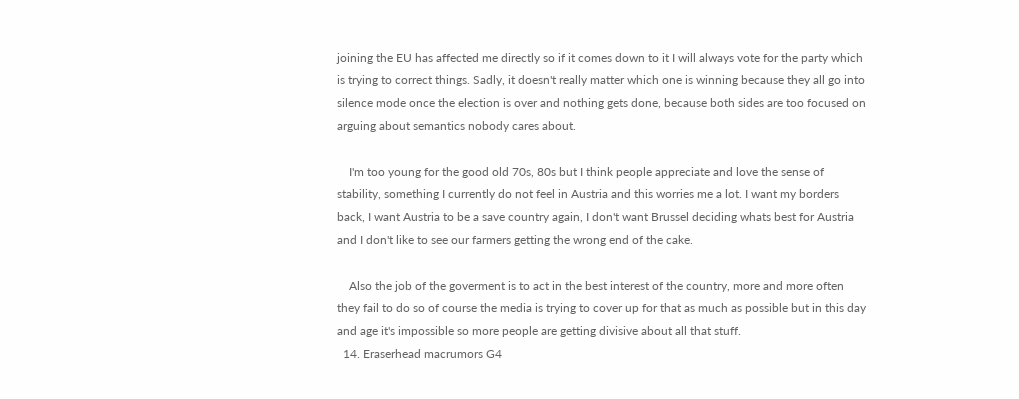joining the EU has affected me directly so if it comes down to it I will always vote for the party which is trying to correct things. Sadly, it doesn't really matter which one is winning because they all go into silence mode once the election is over and nothing gets done, because both sides are too focused on arguing about semantics nobody cares about.

    I'm too young for the good old 70s, 80s but I think people appreciate and love the sense of stability, something I currently do not feel in Austria and this worries me a lot. I want my borders back, I want Austria to be a save country again, I don't want Brussel deciding whats best for Austria and I don't like to see our farmers getting the wrong end of the cake.

    Also the job of the goverment is to act in the best interest of the country, more and more often they fail to do so of course the media is trying to cover up for that as much as possible but in this day and age it's impossible so more people are getting divisive about all that stuff.
  14. Eraserhead macrumors G4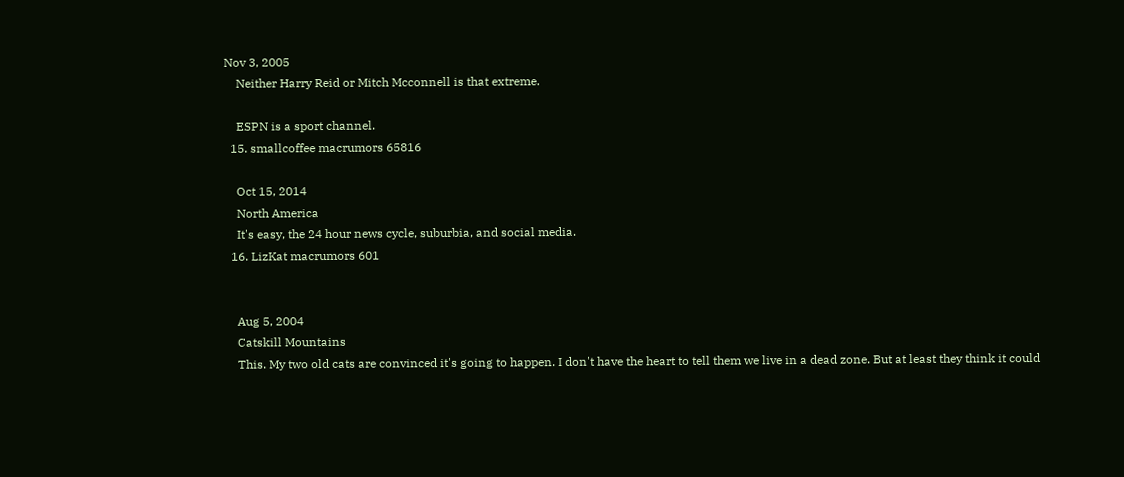Nov 3, 2005
    Neither Harry Reid or Mitch Mcconnell is that extreme.

    ESPN is a sport channel.
  15. smallcoffee macrumors 65816

    Oct 15, 2014
    North America
    It's easy, the 24 hour news cycle, suburbia, and social media.
  16. LizKat macrumors 601


    Aug 5, 2004
    Catskill Mountains
    This. My two old cats are convinced it's going to happen. I don't have the heart to tell them we live in a dead zone. But at least they think it could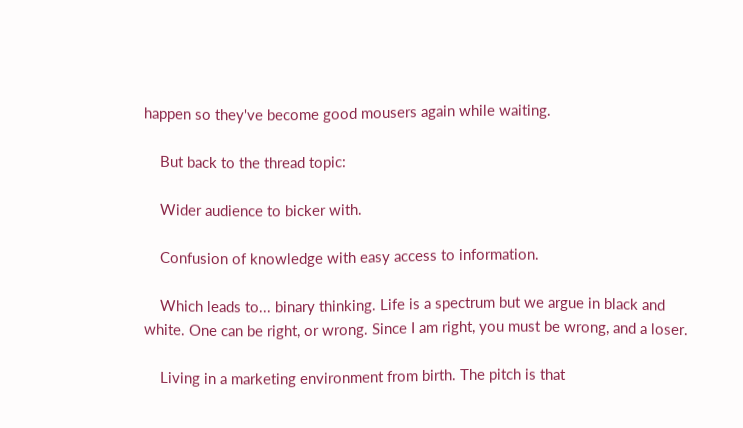happen so they've become good mousers again while waiting.

    But back to the thread topic:

    Wider audience to bicker with.

    Confusion of knowledge with easy access to information.

    Which leads to... binary thinking. Life is a spectrum but we argue in black and white. One can be right, or wrong. Since I am right, you must be wrong, and a loser.

    Living in a marketing environment from birth. The pitch is that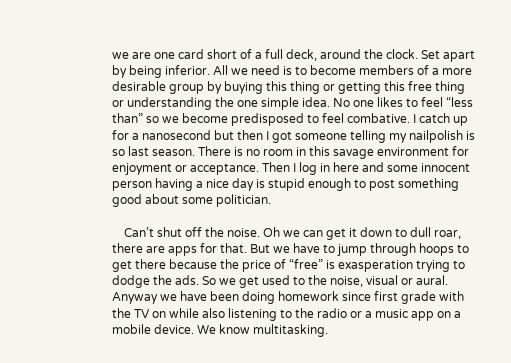we are one card short of a full deck, around the clock. Set apart by being inferior. All we need is to become members of a more desirable group by buying this thing or getting this free thing or understanding the one simple idea. No one likes to feel “less than” so we become predisposed to feel combative. I catch up for a nanosecond but then I got someone telling my nailpolish is so last season. There is no room in this savage environment for enjoyment or acceptance. Then I log in here and some innocent person having a nice day is stupid enough to post something good about some politician.

    Can’t shut off the noise. Oh we can get it down to dull roar, there are apps for that. But we have to jump through hoops to get there because the price of “free” is exasperation trying to dodge the ads. So we get used to the noise, visual or aural. Anyway we have been doing homework since first grade with the TV on while also listening to the radio or a music app on a mobile device. We know multitasking.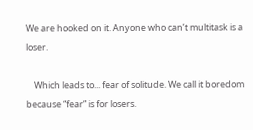We are hooked on it. Anyone who can’t multitask is a loser.

    Which leads to... fear of solitude. We call it boredom because “fear” is for losers.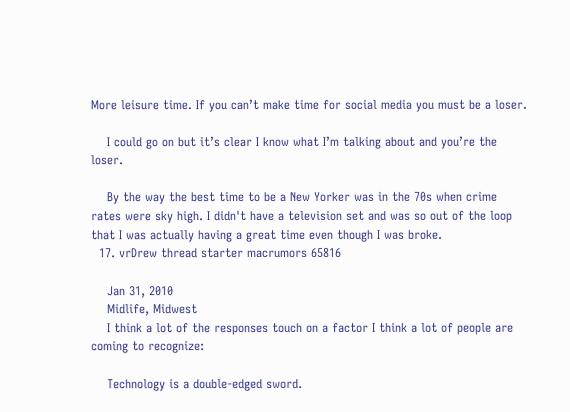More leisure time. If you can’t make time for social media you must be a loser.

    I could go on but it’s clear I know what I’m talking about and you’re the loser.

    By the way the best time to be a New Yorker was in the 70s when crime rates were sky high. I didn't have a television set and was so out of the loop that I was actually having a great time even though I was broke.
  17. vrDrew thread starter macrumors 65816

    Jan 31, 2010
    Midlife, Midwest
    I think a lot of the responses touch on a factor I think a lot of people are coming to recognize:

    Technology is a double-edged sword.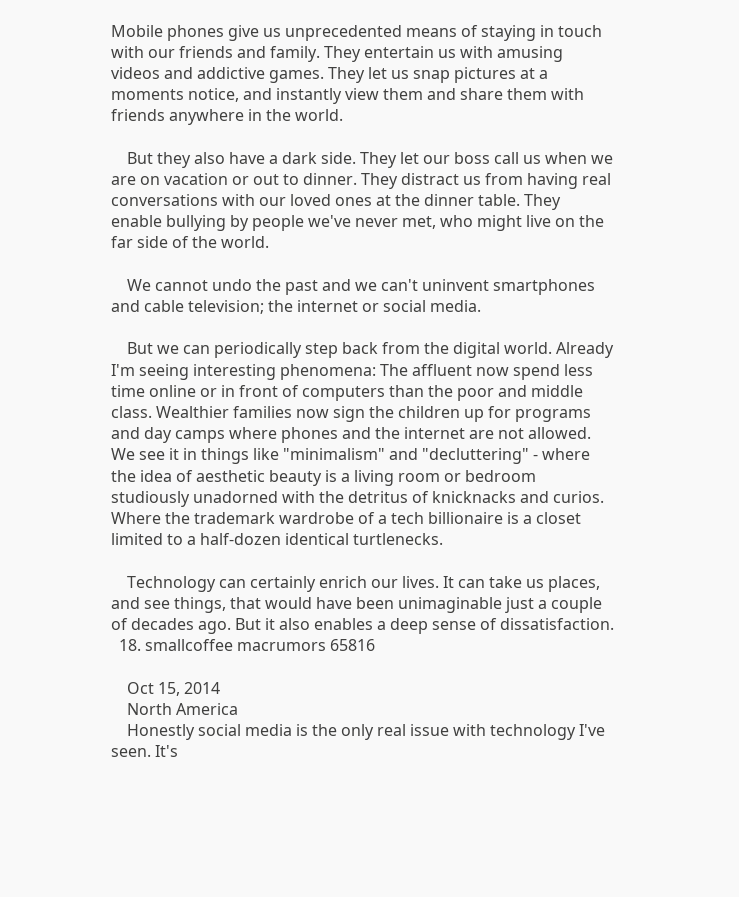Mobile phones give us unprecedented means of staying in touch with our friends and family. They entertain us with amusing videos and addictive games. They let us snap pictures at a moments notice, and instantly view them and share them with friends anywhere in the world.

    But they also have a dark side. They let our boss call us when we are on vacation or out to dinner. They distract us from having real conversations with our loved ones at the dinner table. They enable bullying by people we've never met, who might live on the far side of the world.

    We cannot undo the past and we can't uninvent smartphones and cable television; the internet or social media.

    But we can periodically step back from the digital world. Already I'm seeing interesting phenomena: The affluent now spend less time online or in front of computers than the poor and middle class. Wealthier families now sign the children up for programs and day camps where phones and the internet are not allowed. We see it in things like "minimalism" and "decluttering" - where the idea of aesthetic beauty is a living room or bedroom studiously unadorned with the detritus of knicknacks and curios. Where the trademark wardrobe of a tech billionaire is a closet limited to a half-dozen identical turtlenecks.

    Technology can certainly enrich our lives. It can take us places, and see things, that would have been unimaginable just a couple of decades ago. But it also enables a deep sense of dissatisfaction.
  18. smallcoffee macrumors 65816

    Oct 15, 2014
    North America
    Honestly social media is the only real issue with technology I've seen. It's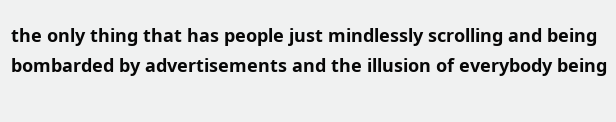the only thing that has people just mindlessly scrolling and being bombarded by advertisements and the illusion of everybody being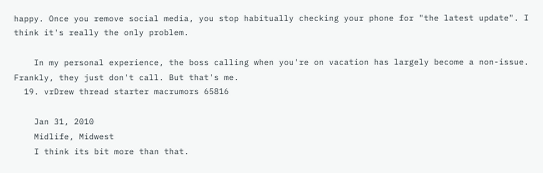happy. Once you remove social media, you stop habitually checking your phone for "the latest update". I think it's really the only problem.

    In my personal experience, the boss calling when you're on vacation has largely become a non-issue. Frankly, they just don't call. But that's me.
  19. vrDrew thread starter macrumors 65816

    Jan 31, 2010
    Midlife, Midwest
    I think its bit more than that.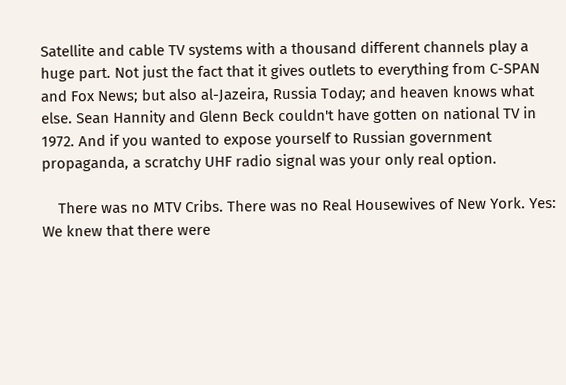Satellite and cable TV systems with a thousand different channels play a huge part. Not just the fact that it gives outlets to everything from C-SPAN and Fox News; but also al-Jazeira, Russia Today; and heaven knows what else. Sean Hannity and Glenn Beck couldn't have gotten on national TV in 1972. And if you wanted to expose yourself to Russian government propaganda, a scratchy UHF radio signal was your only real option.

    There was no MTV Cribs. There was no Real Housewives of New York. Yes: We knew that there were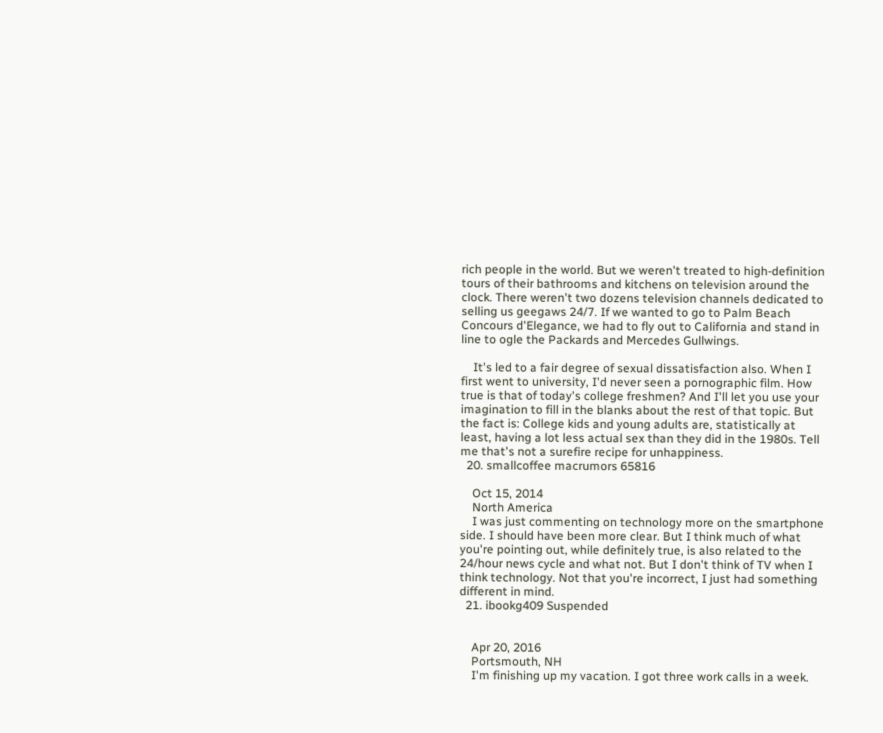rich people in the world. But we weren't treated to high-definition tours of their bathrooms and kitchens on television around the clock. There weren't two dozens television channels dedicated to selling us geegaws 24/7. If we wanted to go to Palm Beach Concours d'Elegance, we had to fly out to California and stand in line to ogle the Packards and Mercedes Gullwings.

    It's led to a fair degree of sexual dissatisfaction also. When I first went to university, I'd never seen a pornographic film. How true is that of today's college freshmen? And I'll let you use your imagination to fill in the blanks about the rest of that topic. But the fact is: College kids and young adults are, statistically at least, having a lot less actual sex than they did in the 1980s. Tell me that's not a surefire recipe for unhappiness.
  20. smallcoffee macrumors 65816

    Oct 15, 2014
    North America
    I was just commenting on technology more on the smartphone side. I should have been more clear. But I think much of what you're pointing out, while definitely true, is also related to the 24/hour news cycle and what not. But I don't think of TV when I think technology. Not that you're incorrect, I just had something different in mind.
  21. ibookg409 Suspended


    Apr 20, 2016
    Portsmouth, NH
    I'm finishing up my vacation. I got three work calls in a week.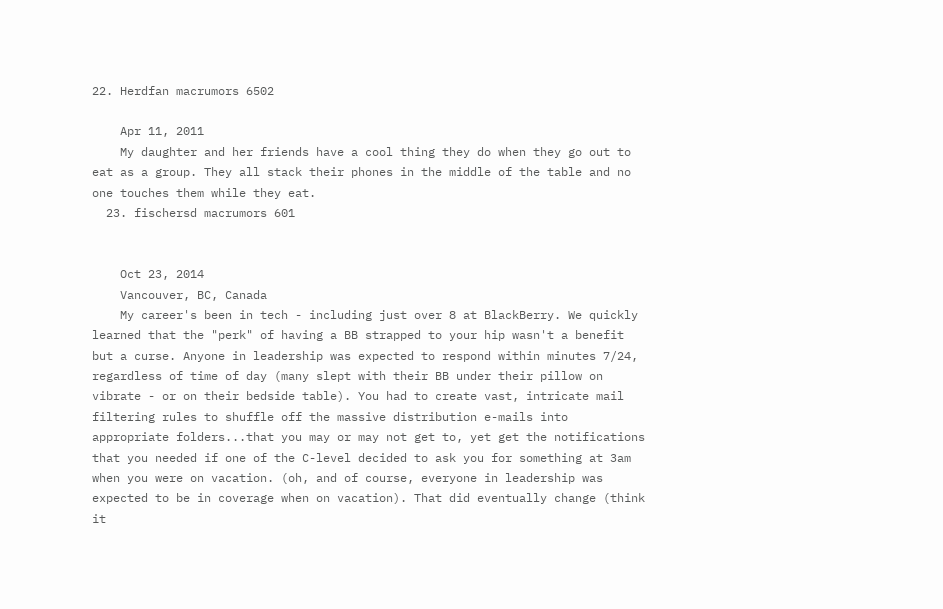22. Herdfan macrumors 6502

    Apr 11, 2011
    My daughter and her friends have a cool thing they do when they go out to eat as a group. They all stack their phones in the middle of the table and no one touches them while they eat.
  23. fischersd macrumors 601


    Oct 23, 2014
    Vancouver, BC, Canada
    My career's been in tech - including just over 8 at BlackBerry. We quickly learned that the "perk" of having a BB strapped to your hip wasn't a benefit but a curse. Anyone in leadership was expected to respond within minutes 7/24, regardless of time of day (many slept with their BB under their pillow on vibrate - or on their bedside table). You had to create vast, intricate mail filtering rules to shuffle off the massive distribution e-mails into appropriate folders...that you may or may not get to, yet get the notifications that you needed if one of the C-level decided to ask you for something at 3am when you were on vacation. (oh, and of course, everyone in leadership was expected to be in coverage when on vacation). That did eventually change (think it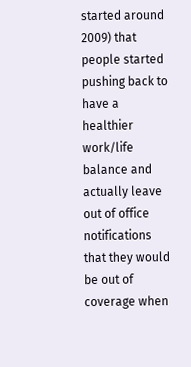started around 2009) that people started pushing back to have a healthier work/life balance and actually leave out of office notifications that they would be out of coverage when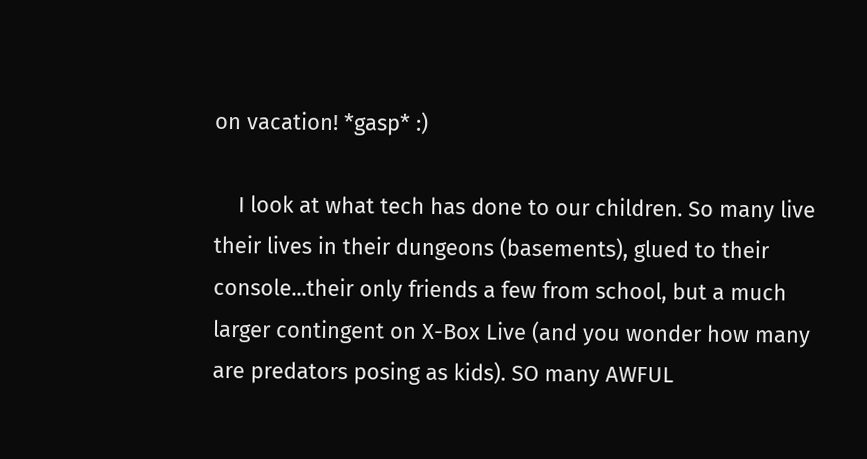on vacation! *gasp* :)

    I look at what tech has done to our children. So many live their lives in their dungeons (basements), glued to their console...their only friends a few from school, but a much larger contingent on X-Box Live (and you wonder how many are predators posing as kids). SO many AWFUL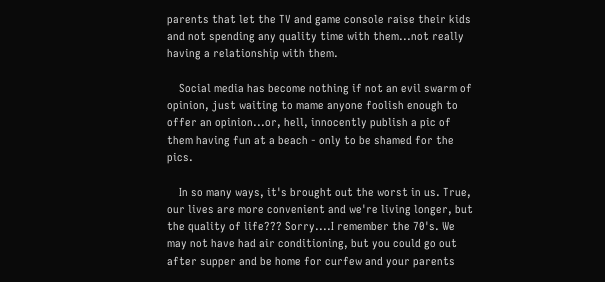parents that let the TV and game console raise their kids and not spending any quality time with them...not really having a relationship with them.

    Social media has become nothing if not an evil swarm of opinion, just waiting to mame anyone foolish enough to offer an opinion...or, hell, innocently publish a pic of them having fun at a beach - only to be shamed for the pics.

    In so many ways, it's brought out the worst in us. True, our lives are more convenient and we're living longer, but the quality of life??? Sorry....I remember the 70's. We may not have had air conditioning, but you could go out after supper and be home for curfew and your parents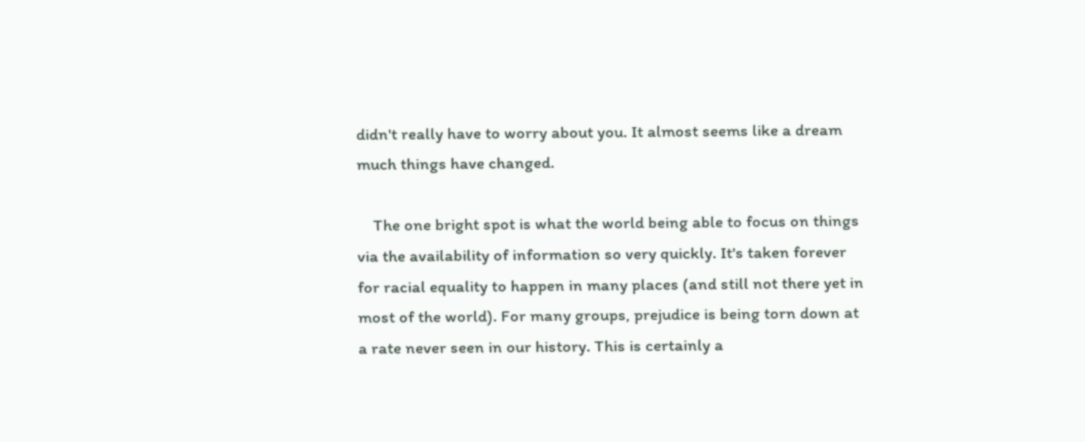didn't really have to worry about you. It almost seems like a dream much things have changed.

    The one bright spot is what the world being able to focus on things via the availability of information so very quickly. It's taken forever for racial equality to happen in many places (and still not there yet in most of the world). For many groups, prejudice is being torn down at a rate never seen in our history. This is certainly a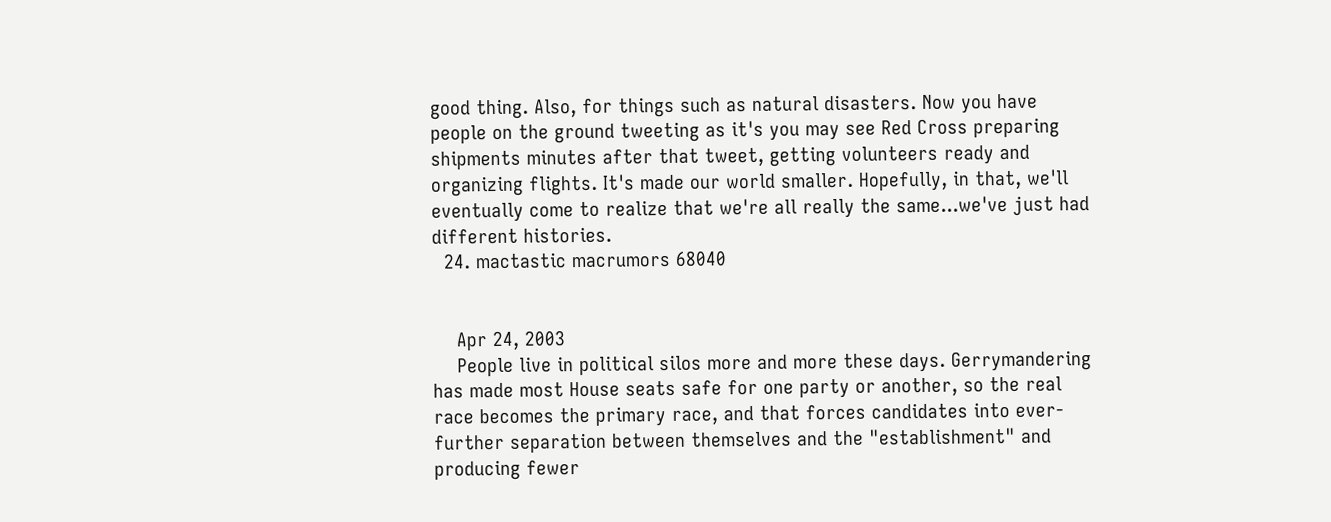good thing. Also, for things such as natural disasters. Now you have people on the ground tweeting as it's you may see Red Cross preparing shipments minutes after that tweet, getting volunteers ready and organizing flights. It's made our world smaller. Hopefully, in that, we'll eventually come to realize that we're all really the same...we've just had different histories.
  24. mactastic macrumors 68040


    Apr 24, 2003
    People live in political silos more and more these days. Gerrymandering has made most House seats safe for one party or another, so the real race becomes the primary race, and that forces candidates into ever-further separation between themselves and the "establishment" and producing fewer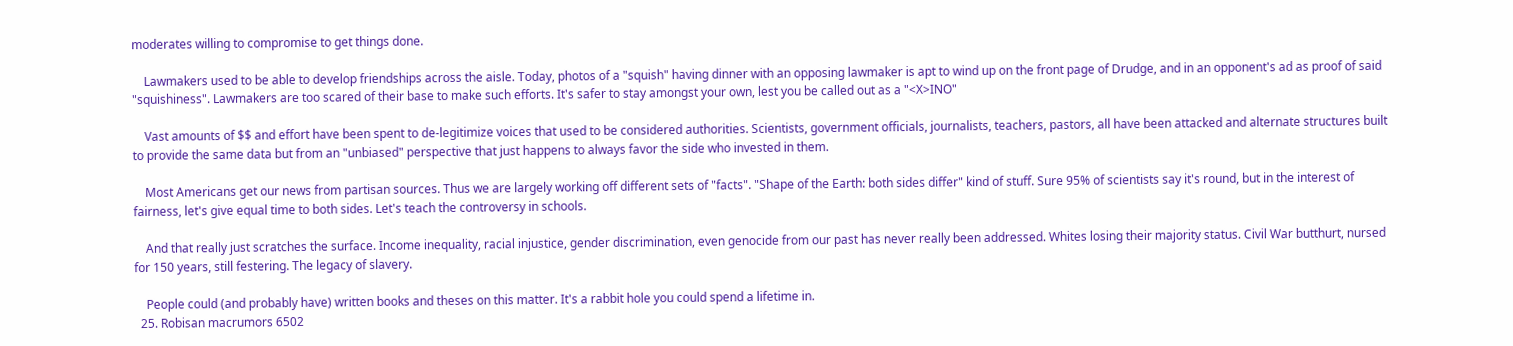moderates willing to compromise to get things done.

    Lawmakers used to be able to develop friendships across the aisle. Today, photos of a "squish" having dinner with an opposing lawmaker is apt to wind up on the front page of Drudge, and in an opponent's ad as proof of said "squishiness". Lawmakers are too scared of their base to make such efforts. It's safer to stay amongst your own, lest you be called out as a "<X>INO"

    Vast amounts of $$ and effort have been spent to de-legitimize voices that used to be considered authorities. Scientists, government officials, journalists, teachers, pastors, all have been attacked and alternate structures built to provide the same data but from an "unbiased" perspective that just happens to always favor the side who invested in them.

    Most Americans get our news from partisan sources. Thus we are largely working off different sets of "facts". "Shape of the Earth: both sides differ" kind of stuff. Sure 95% of scientists say it's round, but in the interest of fairness, let's give equal time to both sides. Let's teach the controversy in schools.

    And that really just scratches the surface. Income inequality, racial injustice, gender discrimination, even genocide from our past has never really been addressed. Whites losing their majority status. Civil War butthurt, nursed for 150 years, still festering. The legacy of slavery.

    People could (and probably have) written books and theses on this matter. It's a rabbit hole you could spend a lifetime in.
  25. Robisan macrumors 6502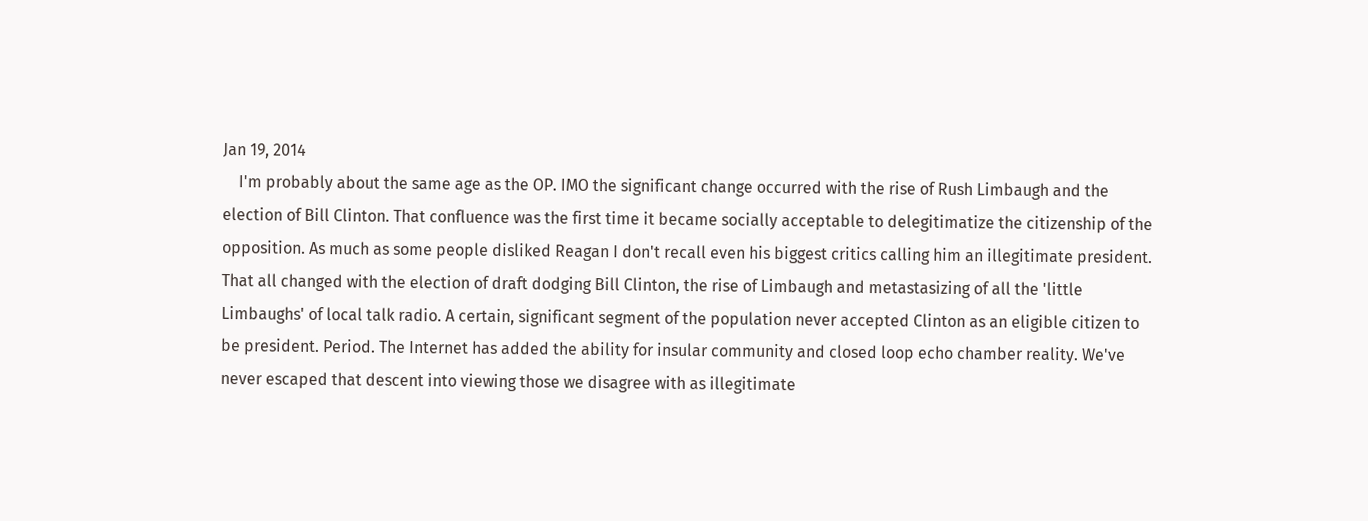Jan 19, 2014
    I'm probably about the same age as the OP. IMO the significant change occurred with the rise of Rush Limbaugh and the election of Bill Clinton. That confluence was the first time it became socially acceptable to delegitimatize the citizenship of the opposition. As much as some people disliked Reagan I don't recall even his biggest critics calling him an illegitimate president. That all changed with the election of draft dodging Bill Clinton, the rise of Limbaugh and metastasizing of all the 'little Limbaughs' of local talk radio. A certain, significant segment of the population never accepted Clinton as an eligible citizen to be president. Period. The Internet has added the ability for insular community and closed loop echo chamber reality. We've never escaped that descent into viewing those we disagree with as illegitimate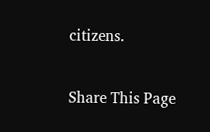citizens.

Share This Page